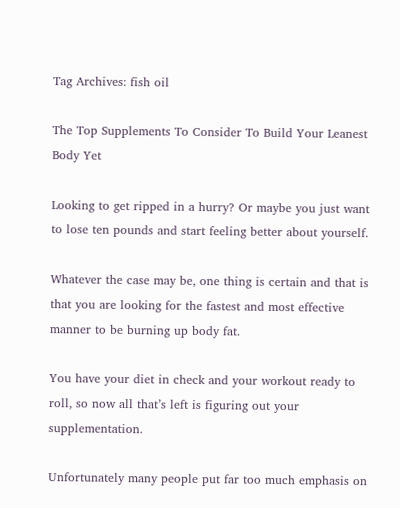Tag Archives: fish oil

The Top Supplements To Consider To Build Your Leanest Body Yet

Looking to get ripped in a hurry? Or maybe you just want to lose ten pounds and start feeling better about yourself.

Whatever the case may be, one thing is certain and that is that you are looking for the fastest and most effective manner to be burning up body fat.

You have your diet in check and your workout ready to roll, so now all that’s left is figuring out your supplementation.

Unfortunately many people put far too much emphasis on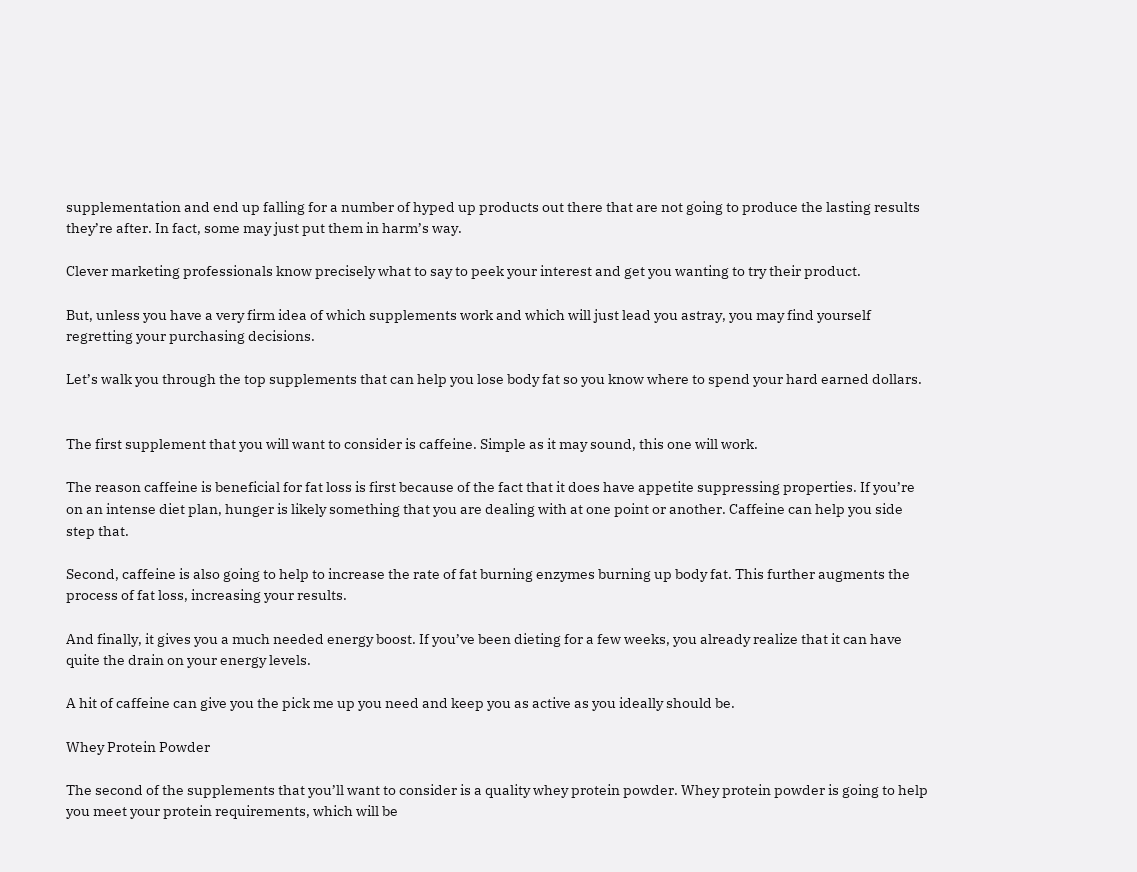supplementation and end up falling for a number of hyped up products out there that are not going to produce the lasting results they’re after. In fact, some may just put them in harm’s way.

Clever marketing professionals know precisely what to say to peek your interest and get you wanting to try their product.

But, unless you have a very firm idea of which supplements work and which will just lead you astray, you may find yourself regretting your purchasing decisions.

Let’s walk you through the top supplements that can help you lose body fat so you know where to spend your hard earned dollars.


The first supplement that you will want to consider is caffeine. Simple as it may sound, this one will work.

The reason caffeine is beneficial for fat loss is first because of the fact that it does have appetite suppressing properties. If you’re on an intense diet plan, hunger is likely something that you are dealing with at one point or another. Caffeine can help you side step that.

Second, caffeine is also going to help to increase the rate of fat burning enzymes burning up body fat. This further augments the process of fat loss, increasing your results.

And finally, it gives you a much needed energy boost. If you’ve been dieting for a few weeks, you already realize that it can have quite the drain on your energy levels.

A hit of caffeine can give you the pick me up you need and keep you as active as you ideally should be.

Whey Protein Powder

The second of the supplements that you’ll want to consider is a quality whey protein powder. Whey protein powder is going to help you meet your protein requirements, which will be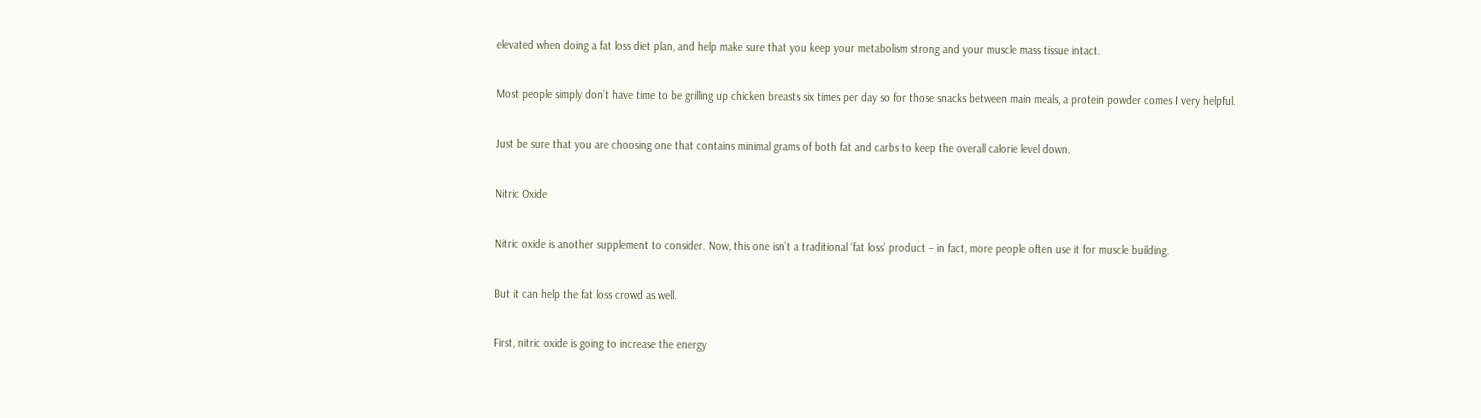elevated when doing a fat loss diet plan, and help make sure that you keep your metabolism strong and your muscle mass tissue intact.

Most people simply don’t have time to be grilling up chicken breasts six times per day so for those snacks between main meals, a protein powder comes I very helpful.

Just be sure that you are choosing one that contains minimal grams of both fat and carbs to keep the overall calorie level down.

Nitric Oxide

Nitric oxide is another supplement to consider. Now, this one isn’t a traditional ‘fat loss’ product – in fact, more people often use it for muscle building.

But it can help the fat loss crowd as well.

First, nitric oxide is going to increase the energy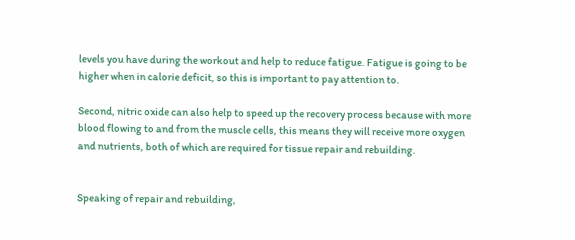levels you have during the workout and help to reduce fatigue. Fatigue is going to be higher when in calorie deficit, so this is important to pay attention to.

Second, nitric oxide can also help to speed up the recovery process because with more blood flowing to and from the muscle cells, this means they will receive more oxygen and nutrients, both of which are required for tissue repair and rebuilding.


Speaking of repair and rebuilding,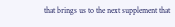that brings us to the next supplement that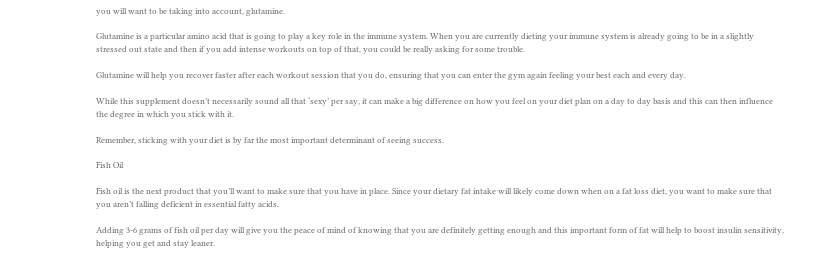you will want to be taking into account, glutamine.

Glutamine is a particular amino acid that is going to play a key role in the immune system. When you are currently dieting your immune system is already going to be in a slightly stressed out state and then if you add intense workouts on top of that, you could be really asking for some trouble.

Glutamine will help you recover faster after each workout session that you do, ensuring that you can enter the gym again feeling your best each and every day.

While this supplement doesn’t necessarily sound all that ‘sexy’ per say, it can make a big difference on how you feel on your diet plan on a day to day basis and this can then influence the degree in which you stick with it.

Remember, sticking with your diet is by far the most important determinant of seeing success.

Fish Oil

Fish oil is the next product that you’ll want to make sure that you have in place. Since your dietary fat intake will likely come down when on a fat loss diet, you want to make sure that you aren’t falling deficient in essential fatty acids.

Adding 3-6 grams of fish oil per day will give you the peace of mind of knowing that you are definitely getting enough and this important form of fat will help to boost insulin sensitivity, helping you get and stay leaner.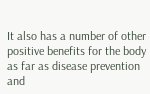It also has a number of other positive benefits for the body as far as disease prevention and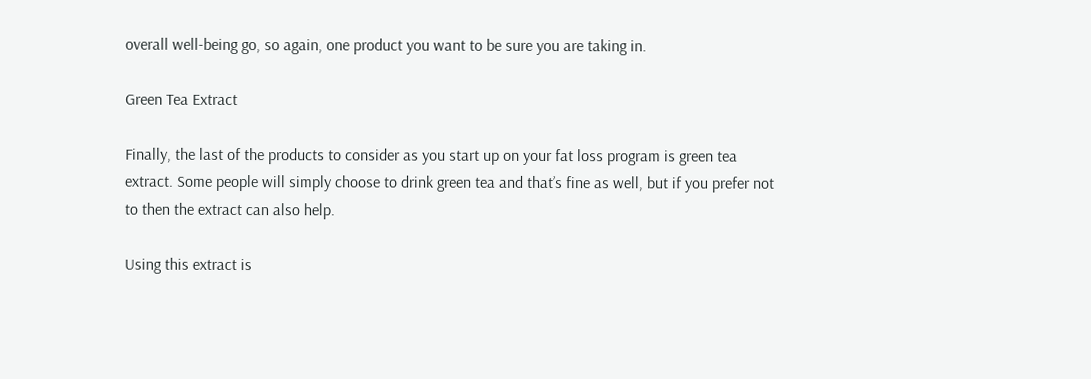overall well-being go, so again, one product you want to be sure you are taking in.

Green Tea Extract

Finally, the last of the products to consider as you start up on your fat loss program is green tea extract. Some people will simply choose to drink green tea and that’s fine as well, but if you prefer not to then the extract can also help.

Using this extract is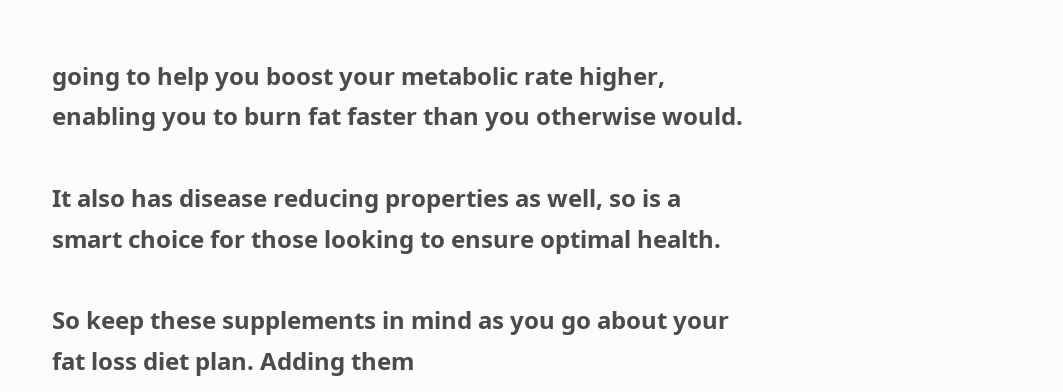going to help you boost your metabolic rate higher, enabling you to burn fat faster than you otherwise would.

It also has disease reducing properties as well, so is a smart choice for those looking to ensure optimal health.

So keep these supplements in mind as you go about your fat loss diet plan. Adding them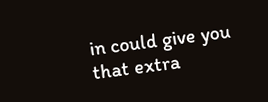in could give you that extra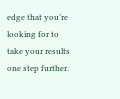edge that you’re looking for to take your results one step further.